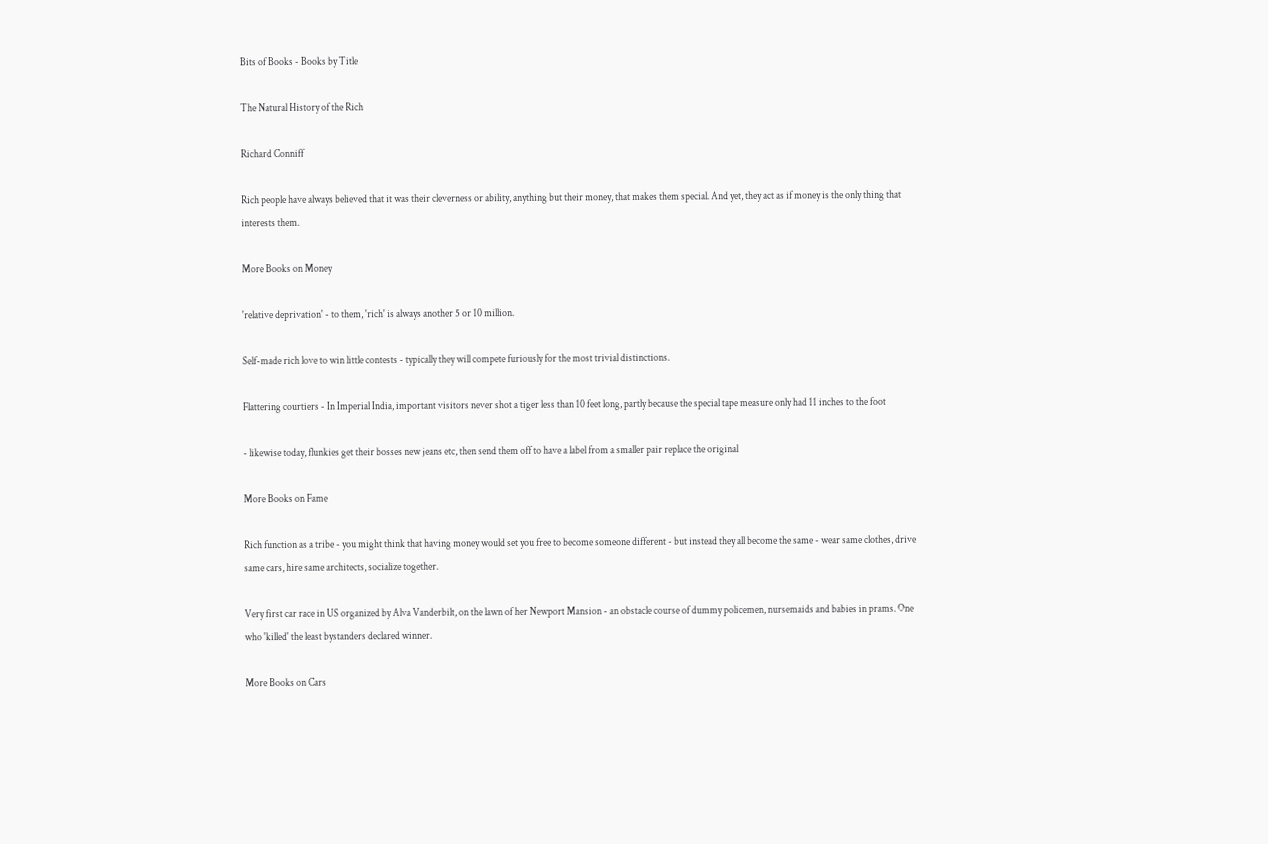Bits of Books - Books by Title

The Natural History of the Rich

Richard Conniff

Rich people have always believed that it was their cleverness or ability, anything but their money, that makes them special. And yet, they act as if money is the only thing that interests them.

More Books on Money

'relative deprivation' - to them, 'rich' is always another 5 or 10 million.

Self-made rich love to win little contests - typically they will compete furiously for the most trivial distinctions.

Flattering courtiers - In Imperial India, important visitors never shot a tiger less than 10 feet long, partly because the special tape measure only had 11 inches to the foot

- likewise today, flunkies get their bosses new jeans etc, then send them off to have a label from a smaller pair replace the original

More Books on Fame

Rich function as a tribe - you might think that having money would set you free to become someone different - but instead they all become the same - wear same clothes, drive same cars, hire same architects, socialize together.

Very first car race in US organized by Alva Vanderbilt, on the lawn of her Newport Mansion - an obstacle course of dummy policemen, nursemaids and babies in prams. One who 'killed' the least bystanders declared winner.

More Books on Cars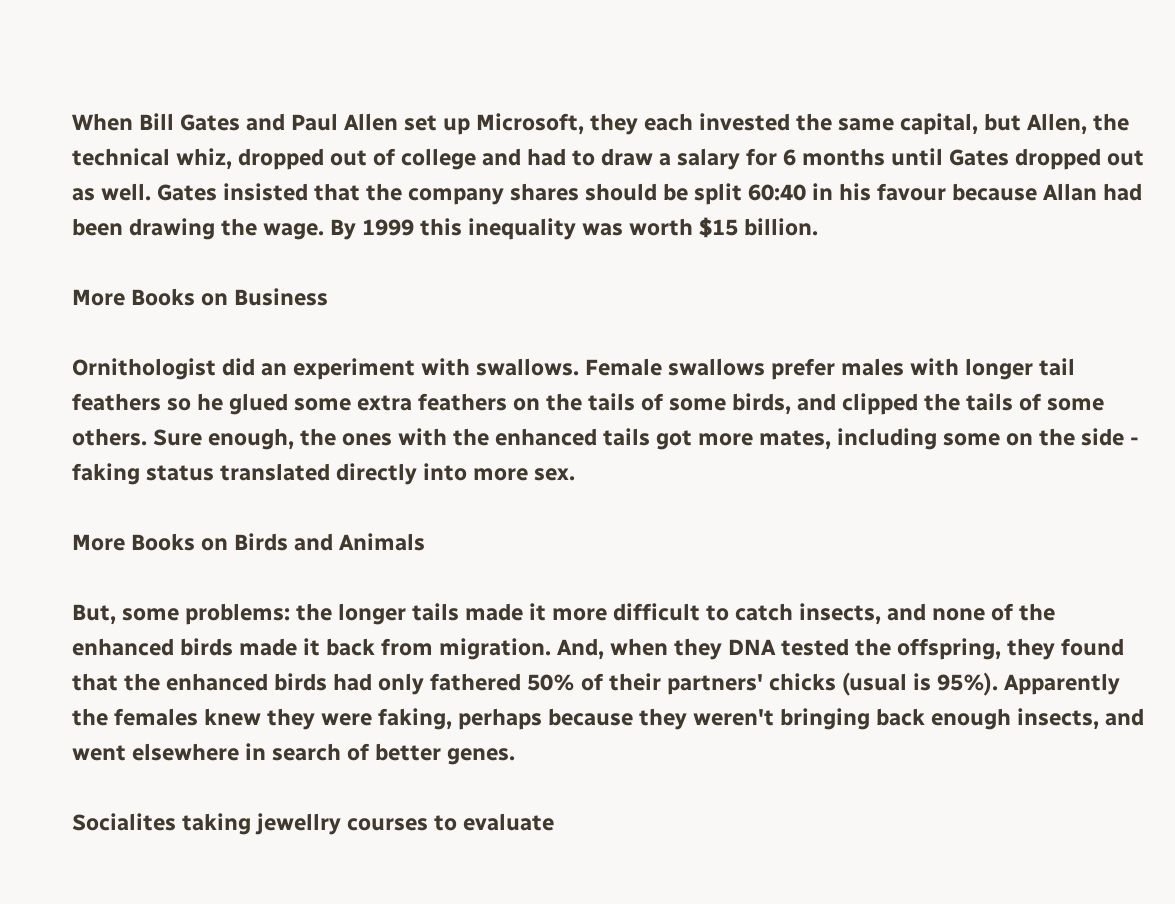When Bill Gates and Paul Allen set up Microsoft, they each invested the same capital, but Allen, the technical whiz, dropped out of college and had to draw a salary for 6 months until Gates dropped out as well. Gates insisted that the company shares should be split 60:40 in his favour because Allan had been drawing the wage. By 1999 this inequality was worth $15 billion.

More Books on Business

Ornithologist did an experiment with swallows. Female swallows prefer males with longer tail feathers so he glued some extra feathers on the tails of some birds, and clipped the tails of some others. Sure enough, the ones with the enhanced tails got more mates, including some on the side - faking status translated directly into more sex.

More Books on Birds and Animals

But, some problems: the longer tails made it more difficult to catch insects, and none of the enhanced birds made it back from migration. And, when they DNA tested the offspring, they found that the enhanced birds had only fathered 50% of their partners' chicks (usual is 95%). Apparently the females knew they were faking, perhaps because they weren't bringing back enough insects, and went elsewhere in search of better genes.

Socialites taking jewellry courses to evaluate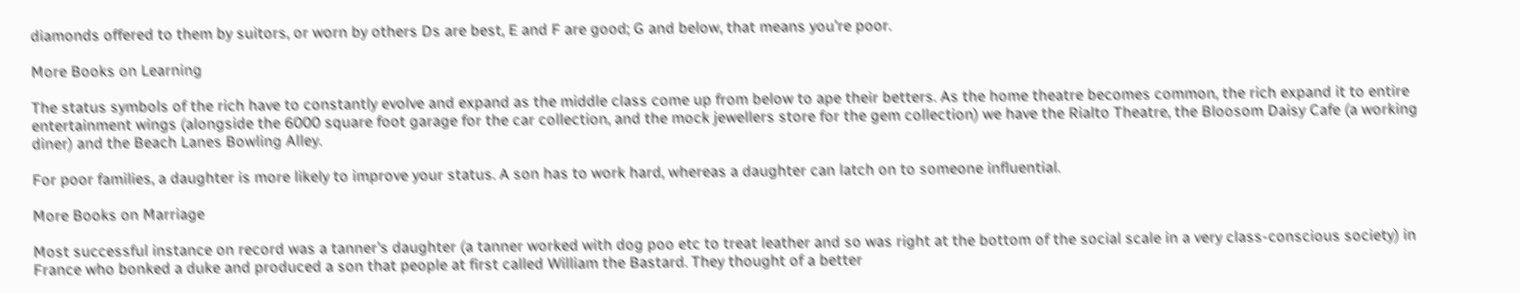diamonds offered to them by suitors, or worn by others Ds are best, E and F are good; G and below, that means you're poor.

More Books on Learning

The status symbols of the rich have to constantly evolve and expand as the middle class come up from below to ape their betters. As the home theatre becomes common, the rich expand it to entire entertainment wings (alongside the 6000 square foot garage for the car collection, and the mock jewellers store for the gem collection) we have the Rialto Theatre, the Bloosom Daisy Cafe (a working diner) and the Beach Lanes Bowling Alley.

For poor families, a daughter is more likely to improve your status. A son has to work hard, whereas a daughter can latch on to someone influential.

More Books on Marriage

Most successful instance on record was a tanner's daughter (a tanner worked with dog poo etc to treat leather and so was right at the bottom of the social scale in a very class-conscious society) in France who bonked a duke and produced a son that people at first called William the Bastard. They thought of a better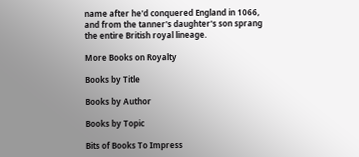name after he'd conquered England in 1066, and from the tanner's daughter's son sprang the entire British royal lineage.

More Books on Royalty

Books by Title

Books by Author

Books by Topic

Bits of Books To Impress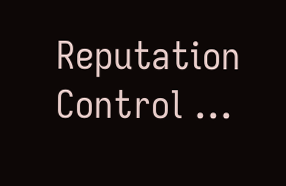Reputation Control ...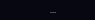...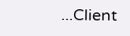...Client